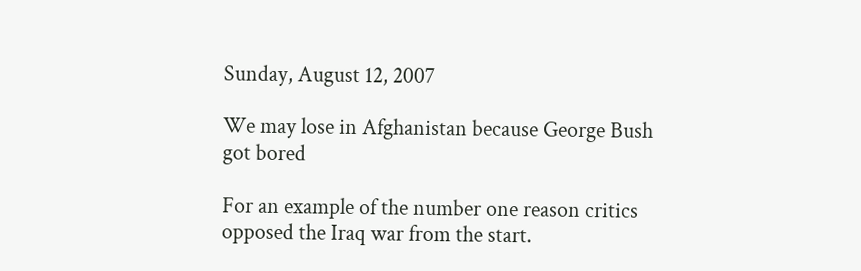Sunday, August 12, 2007

We may lose in Afghanistan because George Bush got bored

For an example of the number one reason critics opposed the Iraq war from the start.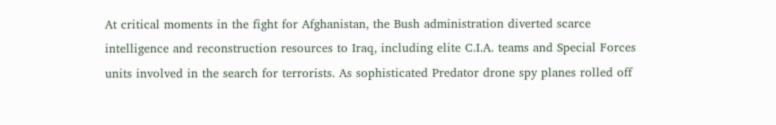At critical moments in the fight for Afghanistan, the Bush administration diverted scarce intelligence and reconstruction resources to Iraq, including elite C.I.A. teams and Special Forces units involved in the search for terrorists. As sophisticated Predator drone spy planes rolled off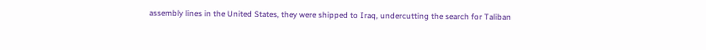assembly lines in the United States, they were shipped to Iraq, undercutting the search for Taliban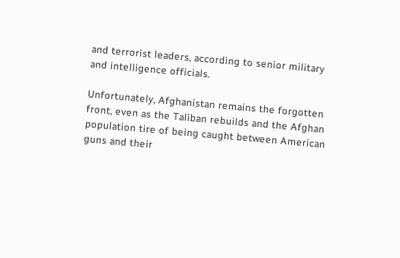and terrorist leaders, according to senior military and intelligence officials.

Unfortunately, Afghanistan remains the forgotten front, even as the Taliban rebuilds and the Afghan population tire of being caught between American guns and their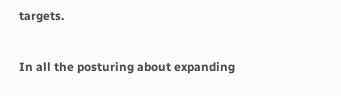targets.

In all the posturing about expanding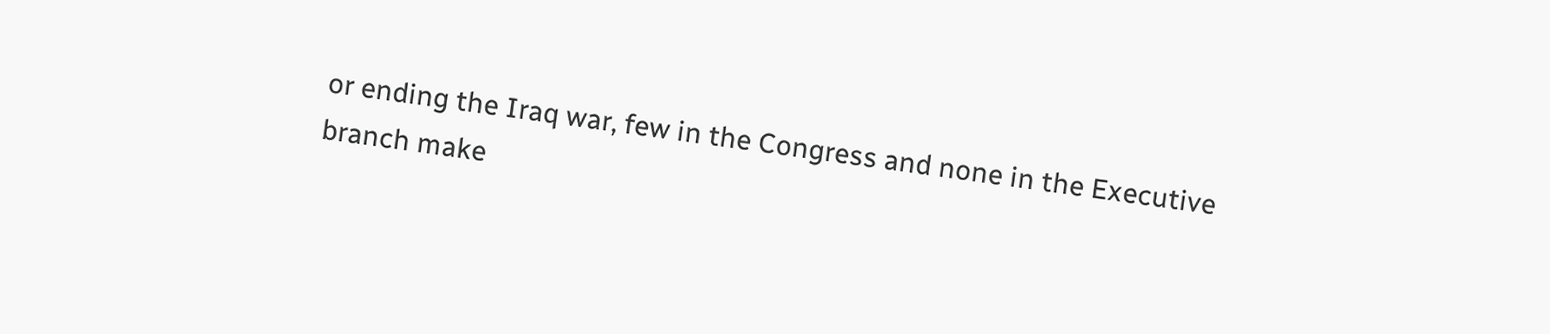or ending the Iraq war, few in the Congress and none in the Executive branch make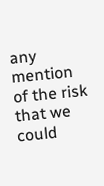any mention of the risk that we could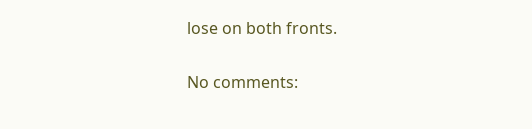lose on both fronts.

No comments: